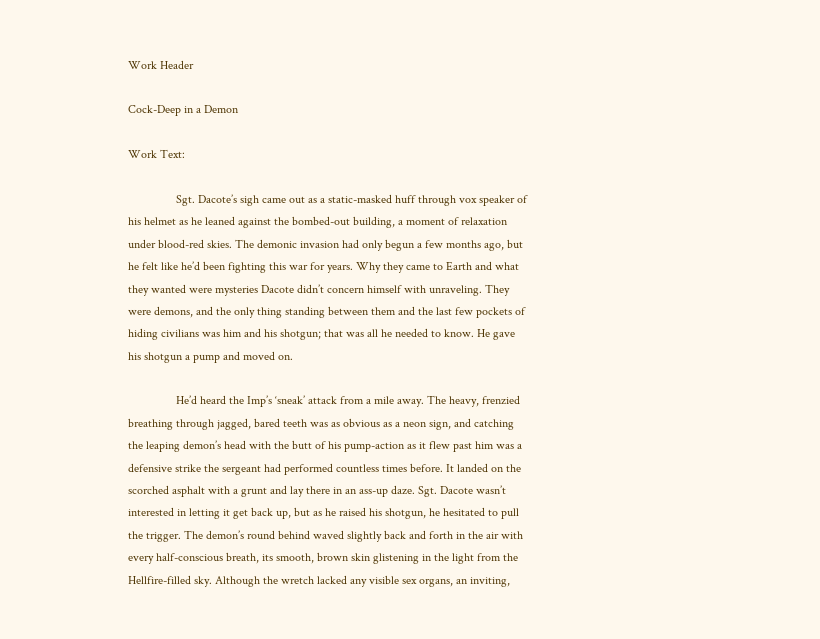Work Header

Cock-Deep in a Demon

Work Text:

                Sgt. Dacote’s sigh came out as a static-masked huff through vox speaker of his helmet as he leaned against the bombed-out building, a moment of relaxation under blood-red skies. The demonic invasion had only begun a few months ago, but he felt like he’d been fighting this war for years. Why they came to Earth and what they wanted were mysteries Dacote didn’t concern himself with unraveling. They were demons, and the only thing standing between them and the last few pockets of hiding civilians was him and his shotgun; that was all he needed to know. He gave his shotgun a pump and moved on.

                He’d heard the Imp’s ‘sneak’ attack from a mile away. The heavy, frenzied breathing through jagged, bared teeth was as obvious as a neon sign, and catching the leaping demon’s head with the butt of his pump-action as it flew past him was a defensive strike the sergeant had performed countless times before. It landed on the scorched asphalt with a grunt and lay there in an ass-up daze. Sgt. Dacote wasn’t interested in letting it get back up, but as he raised his shotgun, he hesitated to pull the trigger. The demon’s round behind waved slightly back and forth in the air with every half-conscious breath, its smooth, brown skin glistening in the light from the Hellfire-filled sky. Although the wretch lacked any visible sex organs, an inviting,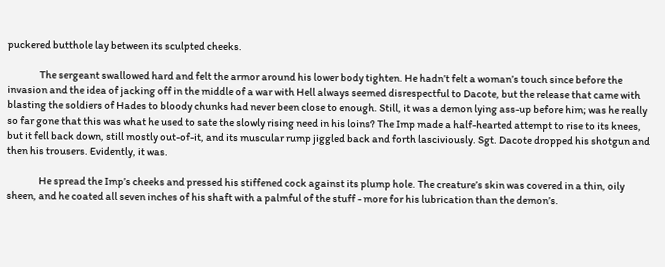puckered butthole lay between its sculpted cheeks.

                The sergeant swallowed hard and felt the armor around his lower body tighten. He hadn’t felt a woman’s touch since before the invasion and the idea of jacking off in the middle of a war with Hell always seemed disrespectful to Dacote, but the release that came with blasting the soldiers of Hades to bloody chunks had never been close to enough. Still, it was a demon lying ass-up before him; was he really so far gone that this was what he used to sate the slowly rising need in his loins? The Imp made a half-hearted attempt to rise to its knees, but it fell back down, still mostly out-of-it, and its muscular rump jiggled back and forth lasciviously. Sgt. Dacote dropped his shotgun and then his trousers. Evidently, it was.

                He spread the Imp’s cheeks and pressed his stiffened cock against its plump hole. The creature’s skin was covered in a thin, oily sheen, and he coated all seven inches of his shaft with a palmful of the stuff - more for his lubrication than the demon’s.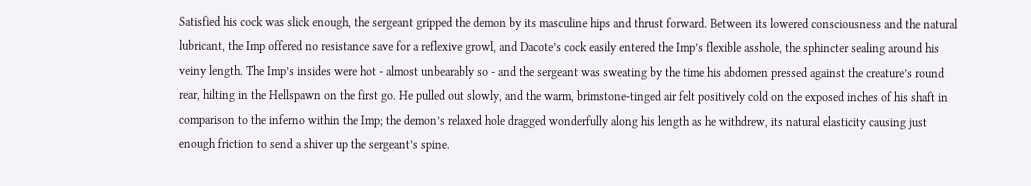Satisfied his cock was slick enough, the sergeant gripped the demon by its masculine hips and thrust forward. Between its lowered consciousness and the natural lubricant, the Imp offered no resistance save for a reflexive growl, and Dacote’s cock easily entered the Imp’s flexible asshole, the sphincter sealing around his veiny length. The Imp’s insides were hot - almost unbearably so - and the sergeant was sweating by the time his abdomen pressed against the creature’s round rear, hilting in the Hellspawn on the first go. He pulled out slowly, and the warm, brimstone-tinged air felt positively cold on the exposed inches of his shaft in comparison to the inferno within the Imp; the demon’s relaxed hole dragged wonderfully along his length as he withdrew, its natural elasticity causing just enough friction to send a shiver up the sergeant’s spine.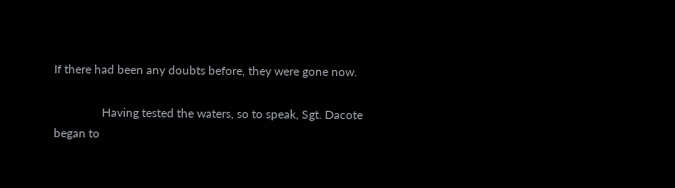If there had been any doubts before, they were gone now.

                Having tested the waters, so to speak, Sgt. Dacote began to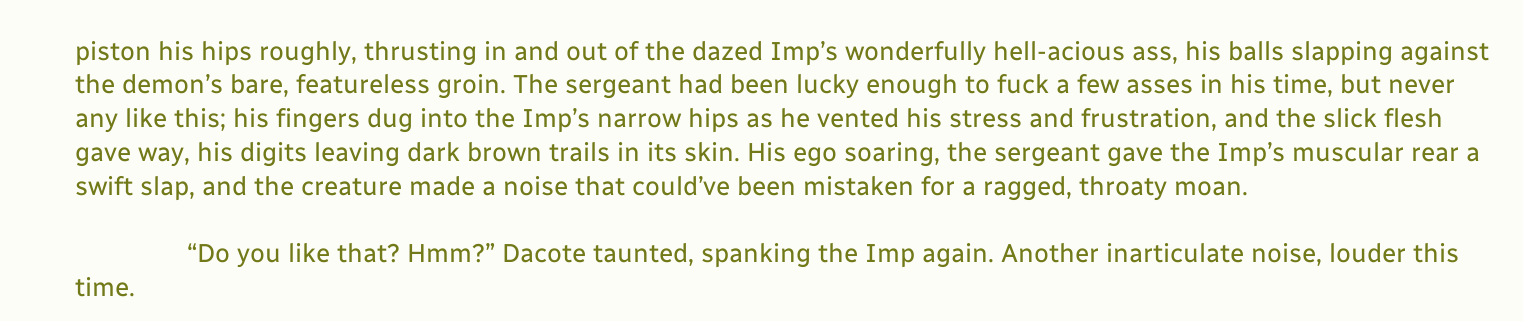piston his hips roughly, thrusting in and out of the dazed Imp’s wonderfully hell-acious ass, his balls slapping against the demon’s bare, featureless groin. The sergeant had been lucky enough to fuck a few asses in his time, but never any like this; his fingers dug into the Imp’s narrow hips as he vented his stress and frustration, and the slick flesh gave way, his digits leaving dark brown trails in its skin. His ego soaring, the sergeant gave the Imp’s muscular rear a swift slap, and the creature made a noise that could’ve been mistaken for a ragged, throaty moan.

                “Do you like that? Hmm?” Dacote taunted, spanking the Imp again. Another inarticulate noise, louder this time.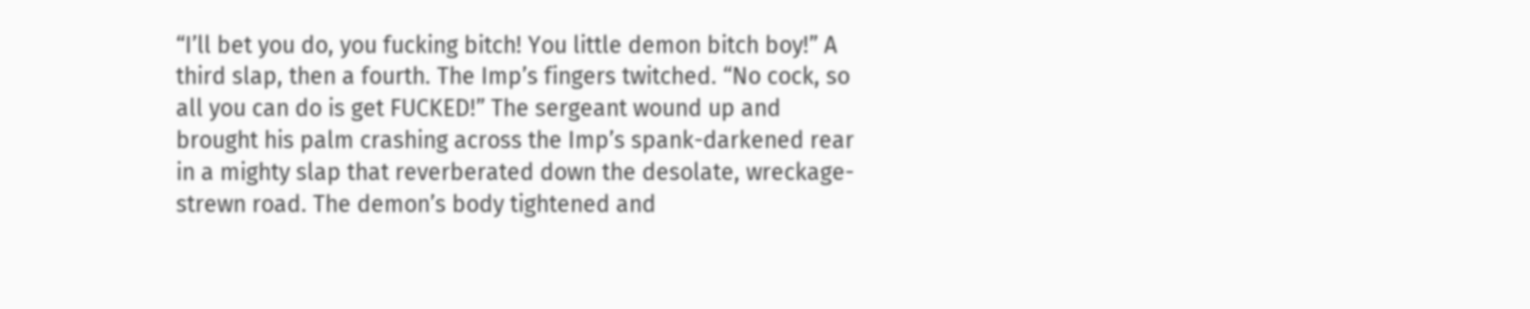“I’ll bet you do, you fucking bitch! You little demon bitch boy!” A third slap, then a fourth. The Imp’s fingers twitched. “No cock, so all you can do is get FUCKED!” The sergeant wound up and brought his palm crashing across the Imp’s spank-darkened rear in a mighty slap that reverberated down the desolate, wreckage-strewn road. The demon’s body tightened and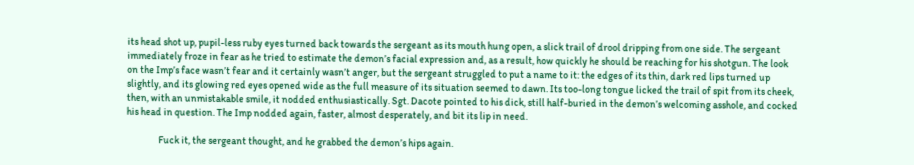its head shot up, pupil-less ruby eyes turned back towards the sergeant as its mouth hung open, a slick trail of drool dripping from one side. The sergeant immediately froze in fear as he tried to estimate the demon’s facial expression and, as a result, how quickly he should be reaching for his shotgun. The look on the Imp’s face wasn’t fear and it certainly wasn’t anger, but the sergeant struggled to put a name to it: the edges of its thin, dark red lips turned up slightly, and its glowing red eyes opened wide as the full measure of its situation seemed to dawn. Its too-long tongue licked the trail of spit from its cheek, then, with an unmistakable smile, it nodded enthusiastically. Sgt. Dacote pointed to his dick, still half-buried in the demon’s welcoming asshole, and cocked his head in question. The Imp nodded again, faster, almost desperately, and bit its lip in need.

                Fuck it, the sergeant thought, and he grabbed the demon’s hips again.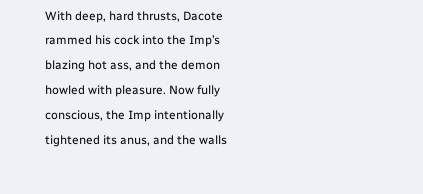With deep, hard thrusts, Dacote rammed his cock into the Imp’s blazing hot ass, and the demon howled with pleasure. Now fully conscious, the Imp intentionally tightened its anus, and the walls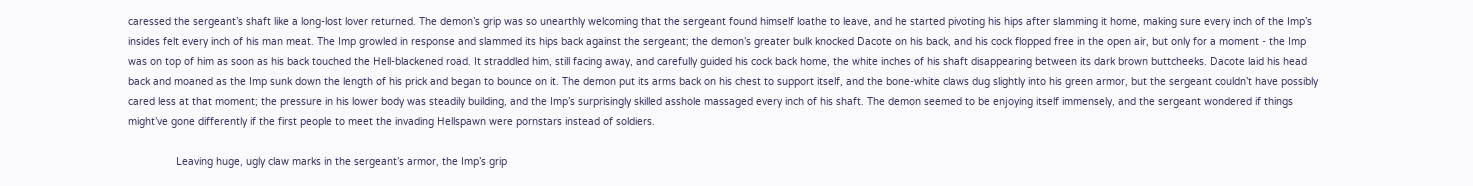caressed the sergeant’s shaft like a long-lost lover returned. The demon’s grip was so unearthly welcoming that the sergeant found himself loathe to leave, and he started pivoting his hips after slamming it home, making sure every inch of the Imp’s insides felt every inch of his man meat. The Imp growled in response and slammed its hips back against the sergeant; the demon’s greater bulk knocked Dacote on his back, and his cock flopped free in the open air, but only for a moment - the Imp was on top of him as soon as his back touched the Hell-blackened road. It straddled him, still facing away, and carefully guided his cock back home, the white inches of his shaft disappearing between its dark brown buttcheeks. Dacote laid his head back and moaned as the Imp sunk down the length of his prick and began to bounce on it. The demon put its arms back on his chest to support itself, and the bone-white claws dug slightly into his green armor, but the sergeant couldn’t have possibly cared less at that moment; the pressure in his lower body was steadily building, and the Imp’s surprisingly skilled asshole massaged every inch of his shaft. The demon seemed to be enjoying itself immensely, and the sergeant wondered if things might’ve gone differently if the first people to meet the invading Hellspawn were pornstars instead of soldiers.

                Leaving huge, ugly claw marks in the sergeant’s armor, the Imp’s grip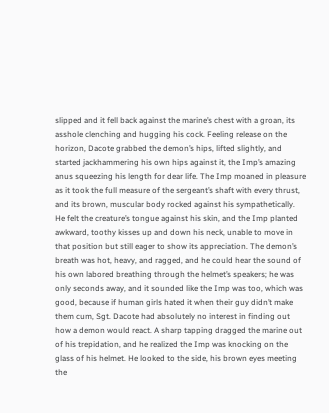slipped and it fell back against the marine’s chest with a groan, its asshole clenching and hugging his cock. Feeling release on the horizon, Dacote grabbed the demon’s hips, lifted slightly, and started jackhammering his own hips against it, the Imp’s amazing anus squeezing his length for dear life. The Imp moaned in pleasure as it took the full measure of the sergeant’s shaft with every thrust, and its brown, muscular body rocked against his sympathetically. He felt the creature’s tongue against his skin, and the Imp planted awkward, toothy kisses up and down his neck, unable to move in that position but still eager to show its appreciation. The demon’s breath was hot, heavy, and ragged, and he could hear the sound of his own labored breathing through the helmet’s speakers; he was only seconds away, and it sounded like the Imp was too, which was good, because if human girls hated it when their guy didn’t make them cum, Sgt. Dacote had absolutely no interest in finding out how a demon would react. A sharp tapping dragged the marine out of his trepidation, and he realized the Imp was knocking on the glass of his helmet. He looked to the side, his brown eyes meeting the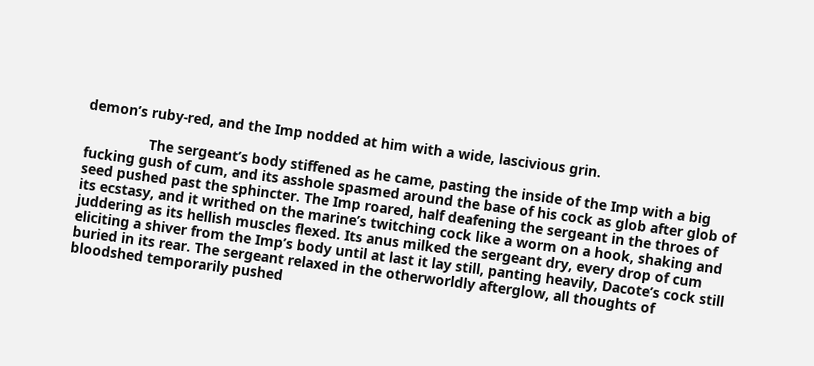demon’s ruby-red, and the Imp nodded at him with a wide, lascivious grin.

                The sergeant’s body stiffened as he came, pasting the inside of the Imp with a big fucking gush of cum, and its asshole spasmed around the base of his cock as glob after glob of seed pushed past the sphincter. The Imp roared, half deafening the sergeant in the throes of its ecstasy, and it writhed on the marine’s twitching cock like a worm on a hook, shaking and juddering as its hellish muscles flexed. Its anus milked the sergeant dry, every drop of cum eliciting a shiver from the Imp’s body until at last it lay still, panting heavily, Dacote’s cock still buried in its rear. The sergeant relaxed in the otherworldly afterglow, all thoughts of bloodshed temporarily pushed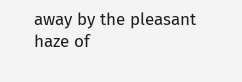away by the pleasant haze of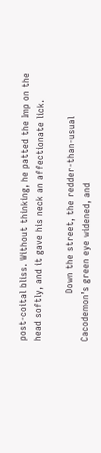post-coital bliss. Without thinking, he patted the Imp on the head softly, and it gave his neck an affectionate lick.

                Down the street, the redder-than-usual Cacodemon’s green eye widened, and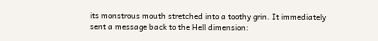its monstrous mouth stretched into a toothy grin. It immediately sent a message back to the Hell dimension: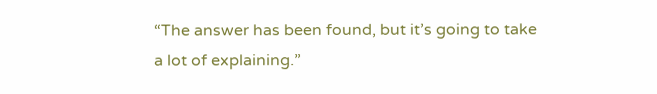“The answer has been found, but it’s going to take a lot of explaining.”